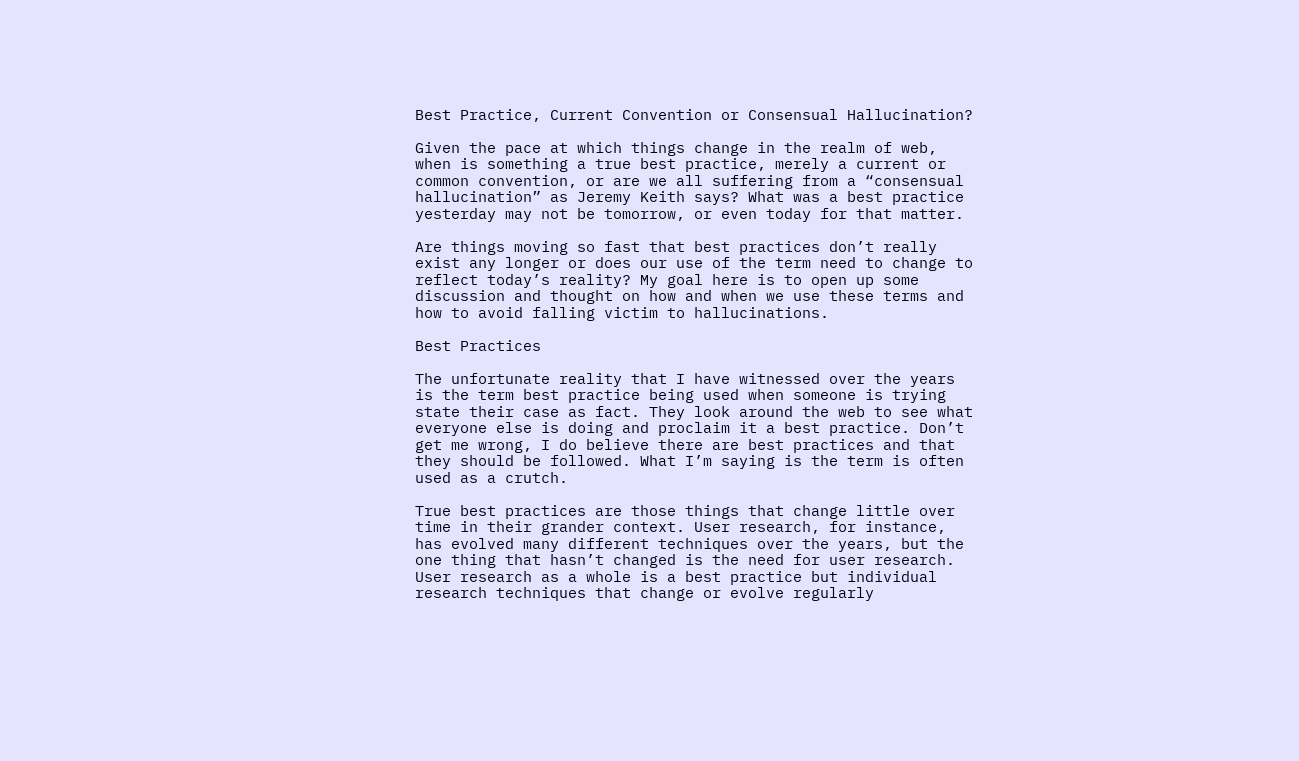Best Practice, Current Convention or Consensual Hallucination?

Given the pace at which things change in the realm of web, when is something a true best practice, merely a current or common convention, or are we all suffering from a “consensual hallucination” as Jeremy Keith says? What was a best practice yesterday may not be tomorrow, or even today for that matter.

Are things moving so fast that best practices don’t really exist any longer or does our use of the term need to change to reflect today’s reality? My goal here is to open up some discussion and thought on how and when we use these terms and how to avoid falling victim to hallucinations.

Best Practices

The unfortunate reality that I have witnessed over the years is the term best practice being used when someone is trying state their case as fact. They look around the web to see what everyone else is doing and proclaim it a best practice. Don’t get me wrong, I do believe there are best practices and that they should be followed. What I’m saying is the term is often used as a crutch.

True best practices are those things that change little over time in their grander context. User research, for instance, has evolved many different techniques over the years, but the one thing that hasn’t changed is the need for user research. User research as a whole is a best practice but individual research techniques that change or evolve regularly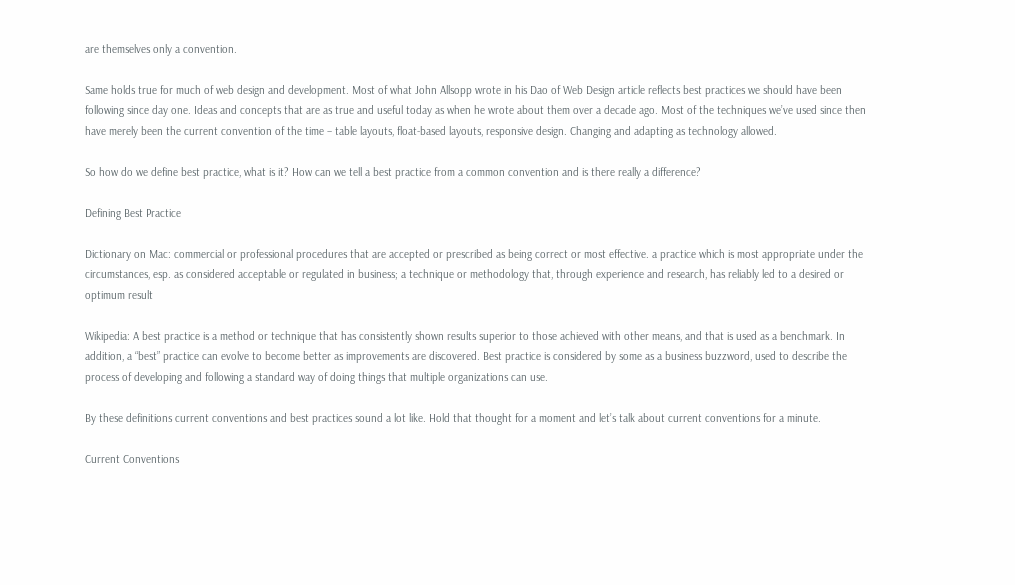are themselves only a convention.

Same holds true for much of web design and development. Most of what John Allsopp wrote in his Dao of Web Design article reflects best practices we should have been following since day one. Ideas and concepts that are as true and useful today as when he wrote about them over a decade ago. Most of the techniques we’ve used since then have merely been the current convention of the time – table layouts, float-based layouts, responsive design. Changing and adapting as technology allowed.

So how do we define best practice, what is it? How can we tell a best practice from a common convention and is there really a difference?

Defining Best Practice

Dictionary on Mac: commercial or professional procedures that are accepted or prescribed as being correct or most effective. a practice which is most appropriate under the circumstances, esp. as considered acceptable or regulated in business; a technique or methodology that, through experience and research, has reliably led to a desired or optimum result

Wikipedia: A best practice is a method or technique that has consistently shown results superior to those achieved with other means, and that is used as a benchmark. In addition, a “best” practice can evolve to become better as improvements are discovered. Best practice is considered by some as a business buzzword, used to describe the process of developing and following a standard way of doing things that multiple organizations can use.

By these definitions current conventions and best practices sound a lot like. Hold that thought for a moment and let’s talk about current conventions for a minute.

Current Conventions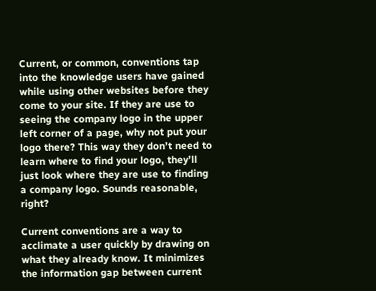Current, or common, conventions tap into the knowledge users have gained while using other websites before they come to your site. If they are use to seeing the company logo in the upper left corner of a page, why not put your logo there? This way they don’t need to learn where to find your logo, they’ll just look where they are use to finding a company logo. Sounds reasonable, right?

Current conventions are a way to acclimate a user quickly by drawing on what they already know. It minimizes the information gap between current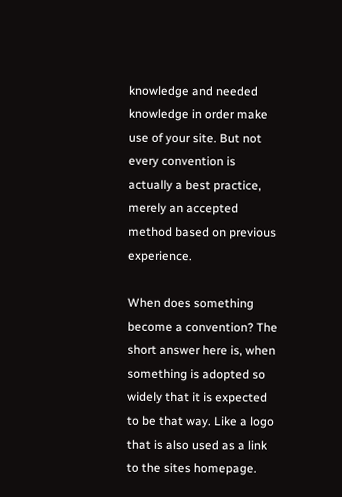knowledge and needed knowledge in order make use of your site. But not every convention is actually a best practice, merely an accepted method based on previous experience.

When does something become a convention? The short answer here is, when something is adopted so widely that it is expected to be that way. Like a logo that is also used as a link to the sites homepage.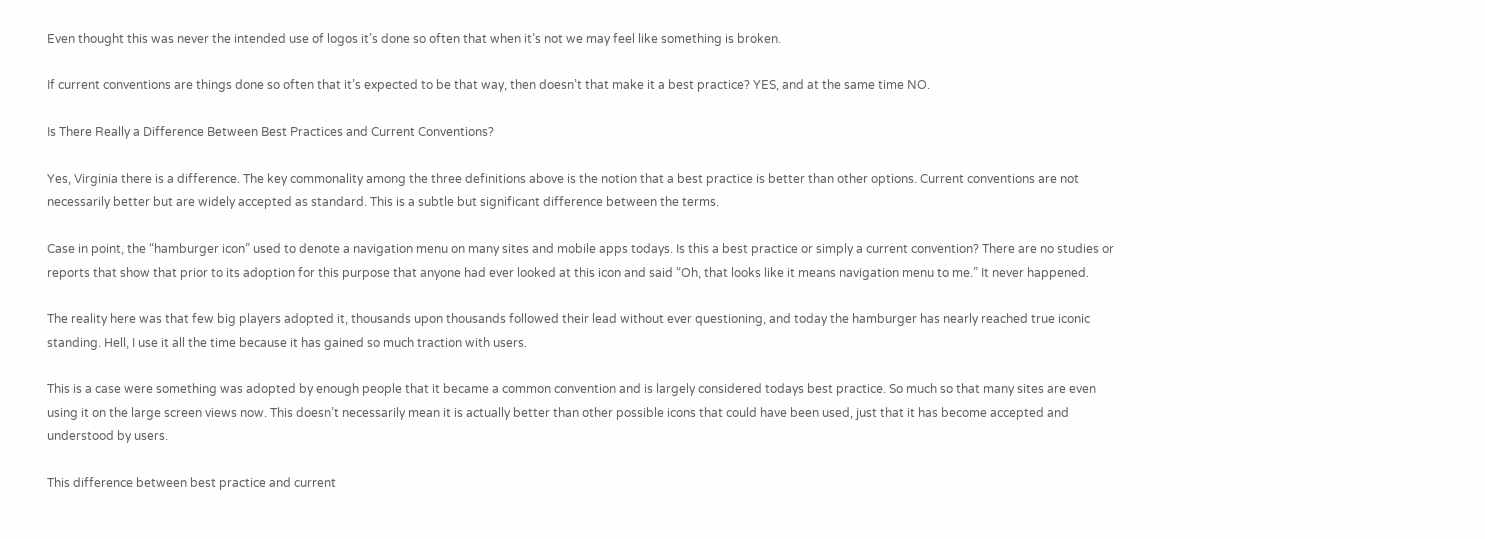Even thought this was never the intended use of logos it’s done so often that when it’s not we may feel like something is broken.

If current conventions are things done so often that it’s expected to be that way, then doesn’t that make it a best practice? YES, and at the same time NO.

Is There Really a Difference Between Best Practices and Current Conventions?

Yes, Virginia there is a difference. The key commonality among the three definitions above is the notion that a best practice is better than other options. Current conventions are not necessarily better but are widely accepted as standard. This is a subtle but significant difference between the terms.

Case in point, the “hamburger icon” used to denote a navigation menu on many sites and mobile apps todays. Is this a best practice or simply a current convention? There are no studies or reports that show that prior to its adoption for this purpose that anyone had ever looked at this icon and said “Oh, that looks like it means navigation menu to me.” It never happened.

The reality here was that few big players adopted it, thousands upon thousands followed their lead without ever questioning, and today the hamburger has nearly reached true iconic standing. Hell, I use it all the time because it has gained so much traction with users.

This is a case were something was adopted by enough people that it became a common convention and is largely considered todays best practice. So much so that many sites are even using it on the large screen views now. This doesn’t necessarily mean it is actually better than other possible icons that could have been used, just that it has become accepted and understood by users.

This difference between best practice and current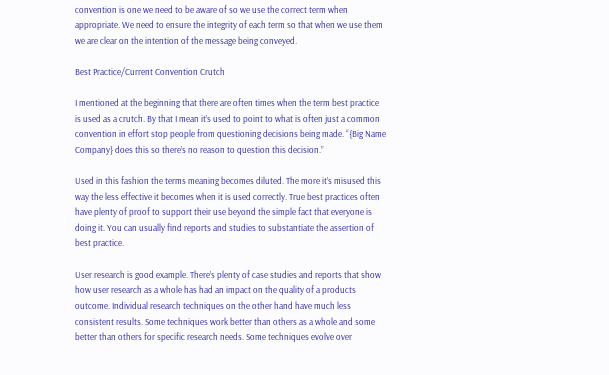convention is one we need to be aware of so we use the correct term when appropriate. We need to ensure the integrity of each term so that when we use them we are clear on the intention of the message being conveyed.

Best Practice/Current Convention Crutch

I mentioned at the beginning that there are often times when the term best practice is used as a crutch. By that I mean it’s used to point to what is often just a common convention in effort stop people from questioning decisions being made. “{Big Name Company} does this so there’s no reason to question this decision.”

Used in this fashion the terms meaning becomes diluted. The more it’s misused this way the less effective it becomes when it is used correctly. True best practices often have plenty of proof to support their use beyond the simple fact that everyone is doing it. You can usually find reports and studies to substantiate the assertion of best practice.

User research is good example. There’s plenty of case studies and reports that show how user research as a whole has had an impact on the quality of a products outcome. Individual research techniques on the other hand have much less consistent results. Some techniques work better than others as a whole and some better than others for specific research needs. Some techniques evolve over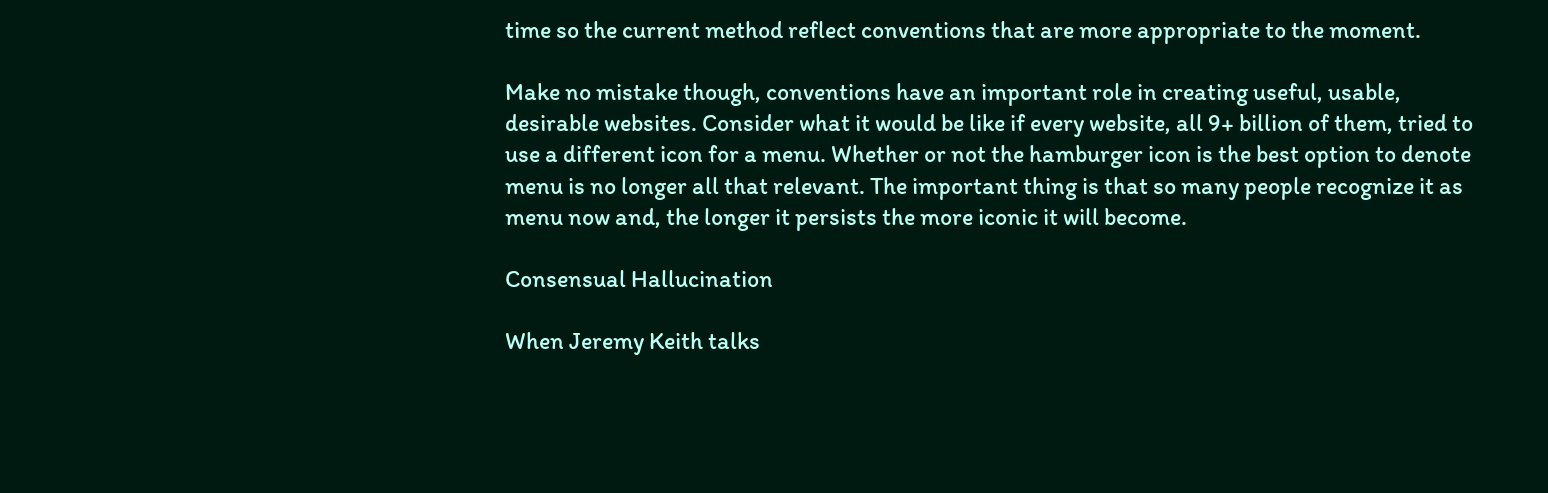time so the current method reflect conventions that are more appropriate to the moment.

Make no mistake though, conventions have an important role in creating useful, usable, desirable websites. Consider what it would be like if every website, all 9+ billion of them, tried to use a different icon for a menu. Whether or not the hamburger icon is the best option to denote menu is no longer all that relevant. The important thing is that so many people recognize it as menu now and, the longer it persists the more iconic it will become.

Consensual Hallucination

When Jeremy Keith talks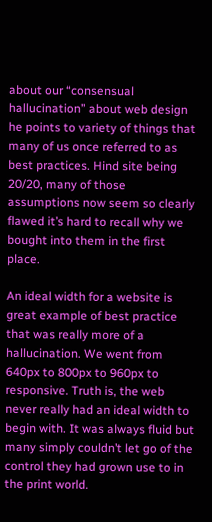about our “consensual hallucination” about web design he points to variety of things that many of us once referred to as best practices. Hind site being 20/20, many of those assumptions now seem so clearly flawed it’s hard to recall why we bought into them in the first place.

An ideal width for a website is great example of best practice that was really more of a hallucination. We went from 640px to 800px to 960px to responsive. Truth is, the web never really had an ideal width to begin with. It was always fluid but many simply couldn’t let go of the control they had grown use to in the print world.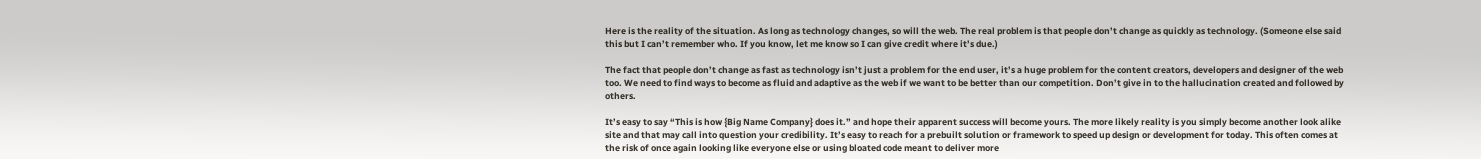Here is the reality of the situation. As long as technology changes, so will the web. The real problem is that people don’t change as quickly as technology. (Someone else said this but I can’t remember who. If you know, let me know so I can give credit where it’s due.)

The fact that people don’t change as fast as technology isn’t just a problem for the end user, it’s a huge problem for the content creators, developers and designer of the web too. We need to find ways to become as fluid and adaptive as the web if we want to be better than our competition. Don’t give in to the hallucination created and followed by others.

It’s easy to say “This is how {Big Name Company} does it.” and hope their apparent success will become yours. The more likely reality is you simply become another look alike site and that may call into question your credibility. It’s easy to reach for a prebuilt solution or framework to speed up design or development for today. This often comes at the risk of once again looking like everyone else or using bloated code meant to deliver more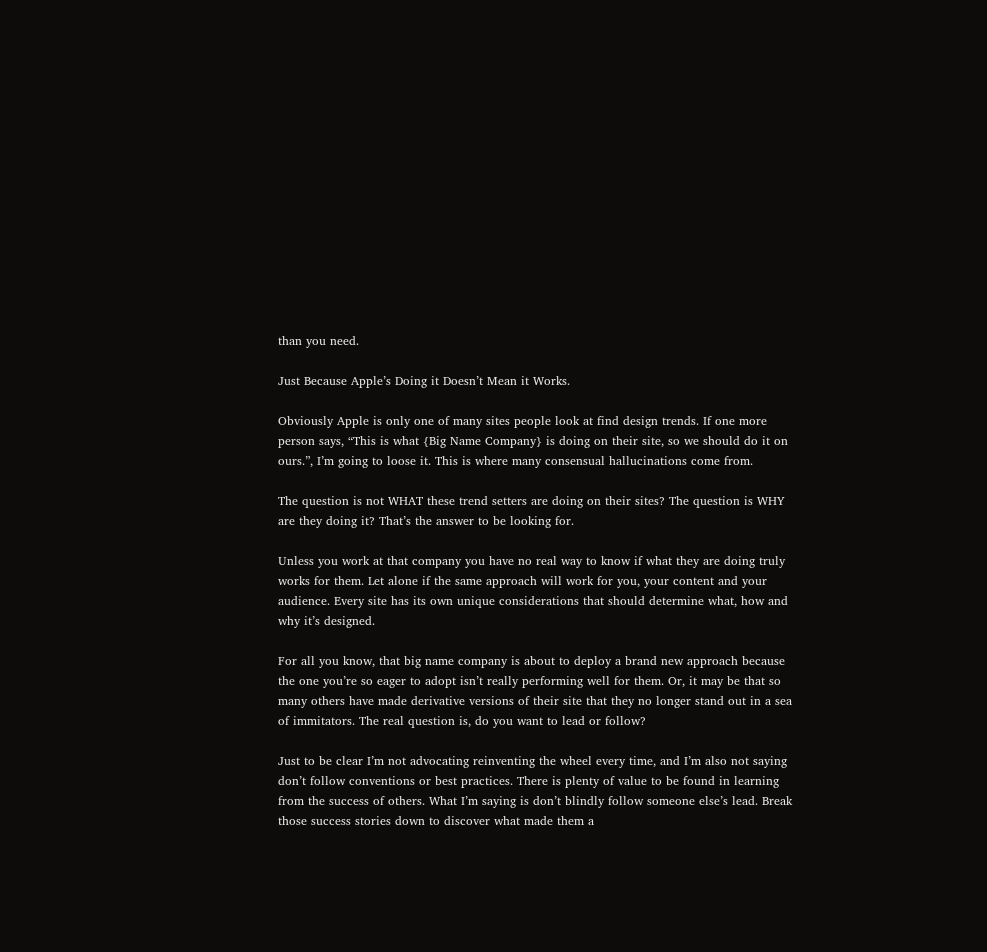than you need.

Just Because Apple’s Doing it Doesn’t Mean it Works.

Obviously Apple is only one of many sites people look at find design trends. If one more person says, “This is what {Big Name Company} is doing on their site, so we should do it on ours.”, I’m going to loose it. This is where many consensual hallucinations come from.

The question is not WHAT these trend setters are doing on their sites? The question is WHY are they doing it? That’s the answer to be looking for.

Unless you work at that company you have no real way to know if what they are doing truly works for them. Let alone if the same approach will work for you, your content and your audience. Every site has its own unique considerations that should determine what, how and why it’s designed.

For all you know, that big name company is about to deploy a brand new approach because the one you’re so eager to adopt isn’t really performing well for them. Or, it may be that so many others have made derivative versions of their site that they no longer stand out in a sea of immitators. The real question is, do you want to lead or follow?

Just to be clear I’m not advocating reinventing the wheel every time, and I’m also not saying don’t follow conventions or best practices. There is plenty of value to be found in learning from the success of others. What I’m saying is don’t blindly follow someone else’s lead. Break those success stories down to discover what made them a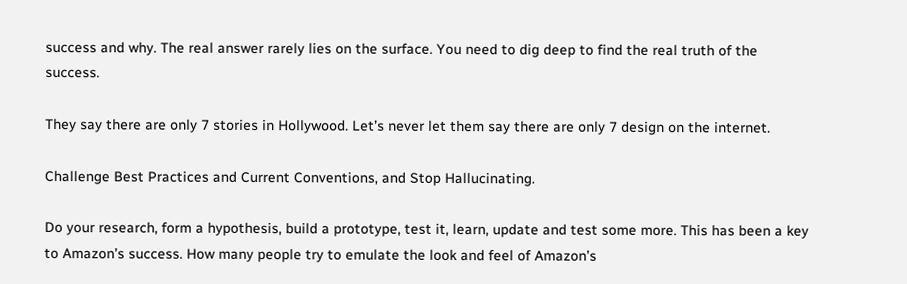success and why. The real answer rarely lies on the surface. You need to dig deep to find the real truth of the success.

They say there are only 7 stories in Hollywood. Let’s never let them say there are only 7 design on the internet.

Challenge Best Practices and Current Conventions, and Stop Hallucinating.

Do your research, form a hypothesis, build a prototype, test it, learn, update and test some more. This has been a key to Amazon’s success. How many people try to emulate the look and feel of Amazon’s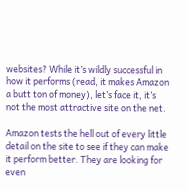websites? While it’s wildly successful in how it performs (read, it makes Amazon a butt ton of money), let’s face it, it’s not the most attractive site on the net.

Amazon tests the hell out of every little detail on the site to see if they can make it perform better. They are looking for even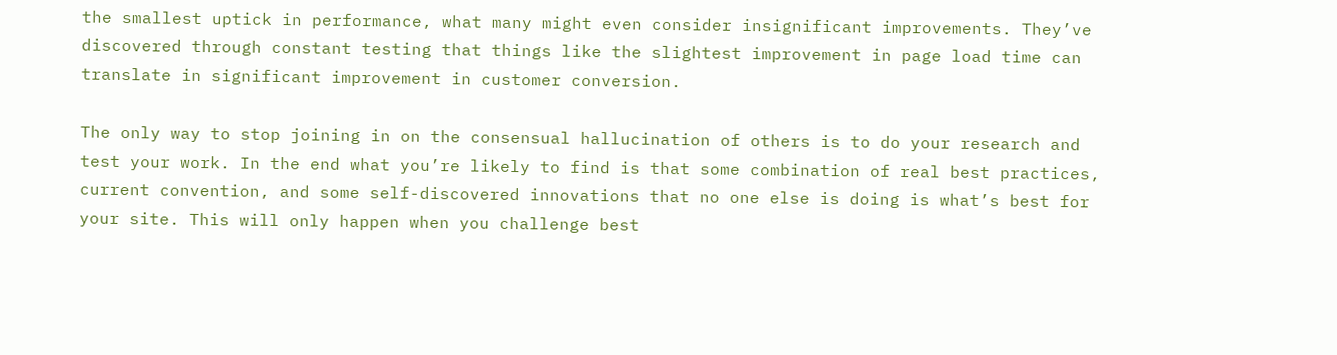the smallest uptick in performance, what many might even consider insignificant improvements. They’ve discovered through constant testing that things like the slightest improvement in page load time can translate in significant improvement in customer conversion.

The only way to stop joining in on the consensual hallucination of others is to do your research and test your work. In the end what you’re likely to find is that some combination of real best practices, current convention, and some self-discovered innovations that no one else is doing is what’s best for your site. This will only happen when you challenge best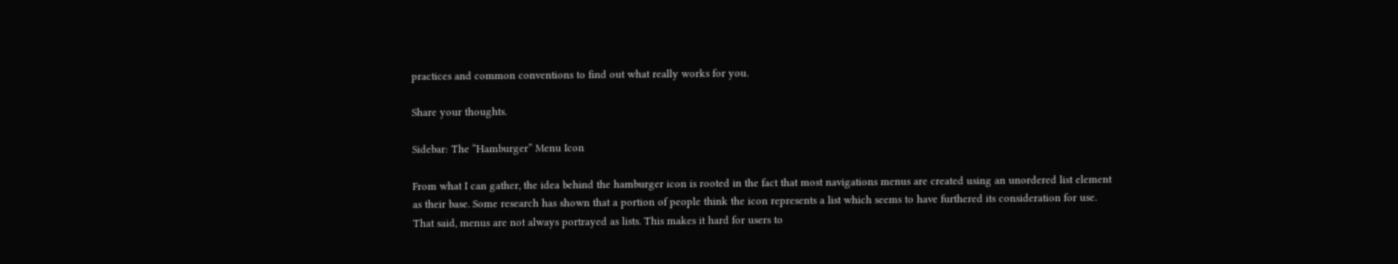practices and common conventions to find out what really works for you.

Share your thoughts.

Sidebar: The “Hamburger” Menu Icon

From what I can gather, the idea behind the hamburger icon is rooted in the fact that most navigations menus are created using an unordered list element as their base. Some research has shown that a portion of people think the icon represents a list which seems to have furthered its consideration for use. That said, menus are not always portrayed as lists. This makes it hard for users to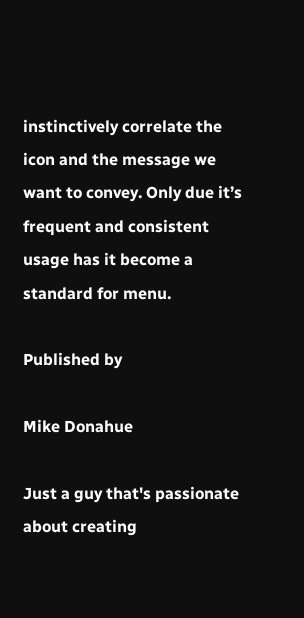instinctively correlate the icon and the message we want to convey. Only due it’s frequent and consistent usage has it become a standard for menu.

Published by

Mike Donahue

Just a guy that's passionate about creating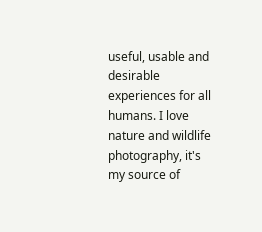useful, usable and desirable experiences for all humans. I love nature and wildlife photography, it's my source of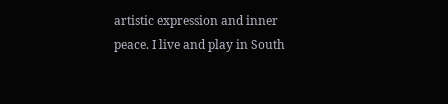artistic expression and inner peace. I live and play in South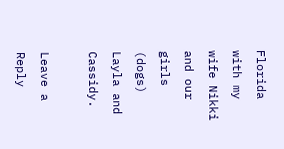Florida with my wife Nikki and our girls (dogs) Layla and Cassidy.

Leave a Reply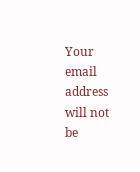Your email address will not be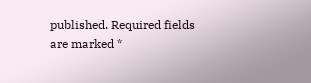published. Required fields are marked *